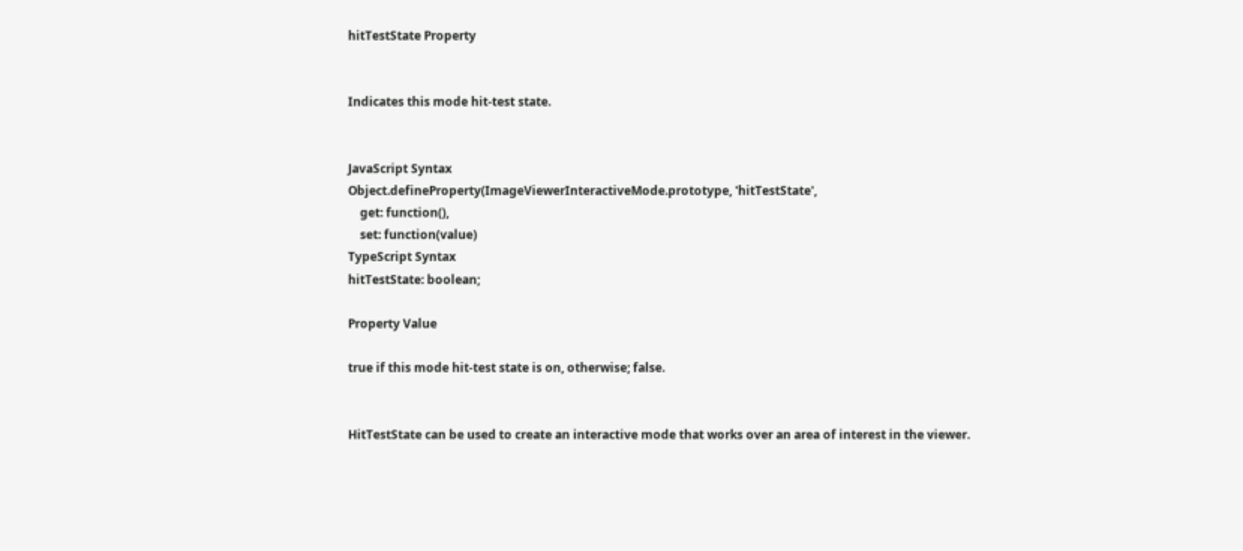hitTestState Property


Indicates this mode hit-test state.


JavaScript Syntax
Object.defineProperty(ImageViewerInteractiveMode.prototype, 'hitTestState',
    get: function(),
    set: function(value)
TypeScript Syntax
hitTestState: boolean;

Property Value

true if this mode hit-test state is on, otherwise; false.


HitTestState can be used to create an interactive mode that works over an area of interest in the viewer.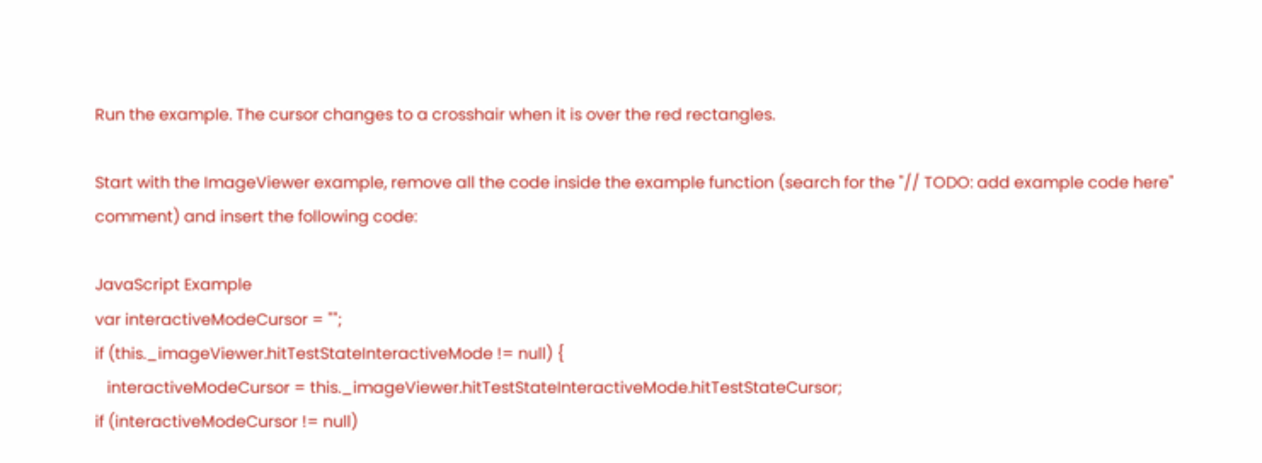Run the example. The cursor changes to a crosshair when it is over the red rectangles.

Start with the ImageViewer example, remove all the code inside the example function (search for the "// TODO: add example code here" comment) and insert the following code:

JavaScript Example
var interactiveModeCursor = "";
if (this._imageViewer.hitTestStateInteractiveMode != null) {
   interactiveModeCursor = this._imageViewer.hitTestStateInteractiveMode.hitTestStateCursor;
if (interactiveModeCursor != null)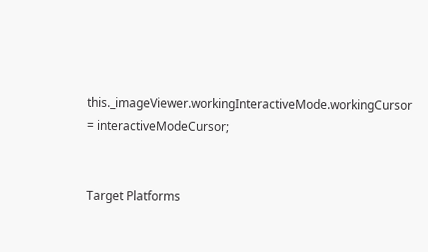this._imageViewer.workingInteractiveMode.workingCursor = interactiveModeCursor;


Target Platforms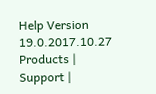Help Version 19.0.2017.10.27
Products | Support |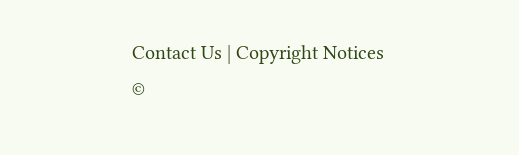Contact Us | Copyright Notices
©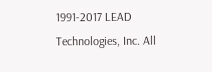1991-2017 LEAD Technologies, Inc. All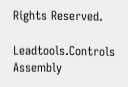Rights Reserved.

Leadtools.Controls Assembly